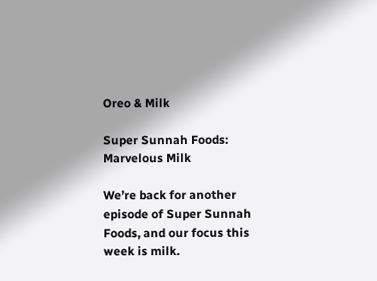Oreo & Milk

Super Sunnah Foods: Marvelous Milk

We’re back for another episode of Super Sunnah Foods, and our focus this week is milk.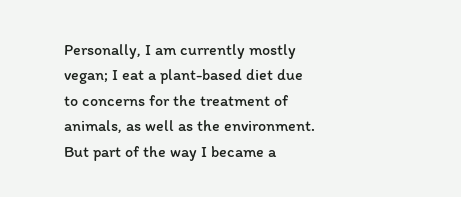Personally, I am currently mostly vegan; I eat a plant-based diet due to concerns for the treatment of animals, as well as the environment.  But part of the way I became a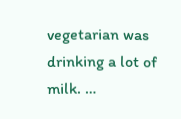vegetarian was drinking a lot of milk. …